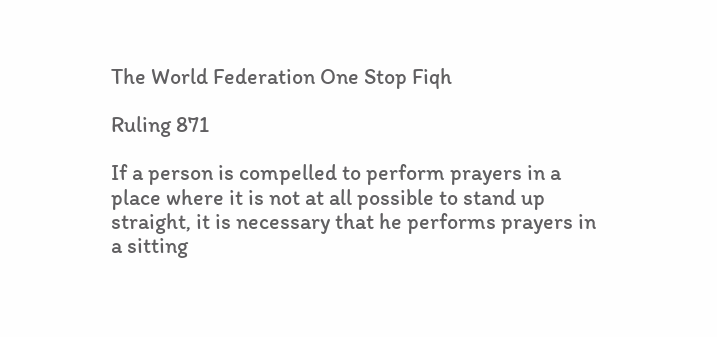The World Federation One Stop Fiqh

Ruling 871

If a person is compelled to perform prayers in a place where it is not at all possible to stand up straight, it is necessary that he performs prayers in a sitting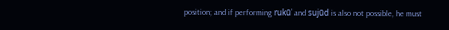position; and if performing rukūʿ and sujūd is also not possible, he must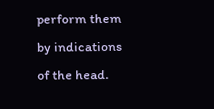perform them by indications of the head.